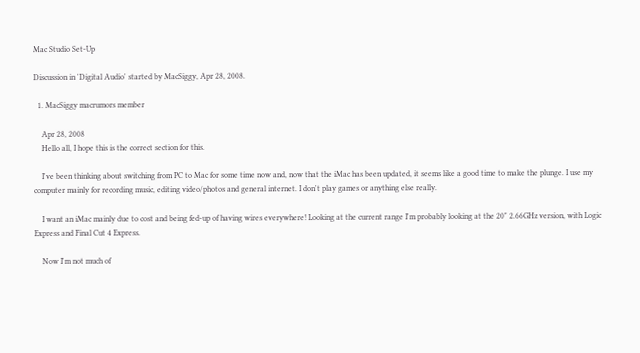Mac Studio Set-Up

Discussion in 'Digital Audio' started by MacSiggy, Apr 28, 2008.

  1. MacSiggy macrumors member

    Apr 28, 2008
    Hello all, I hope this is the correct section for this.

    I've been thinking about switching from PC to Mac for some time now and, now that the iMac has been updated, it seems like a good time to make the plunge. I use my computer mainly for recording music, editing video/photos and general internet. I don't play games or anything else really.

    I want an iMac mainly due to cost and being fed-up of having wires everywhere! Looking at the current range I'm probably looking at the 20" 2.66GHz version, with Logic Express and Final Cut 4 Express.

    Now I'm not much of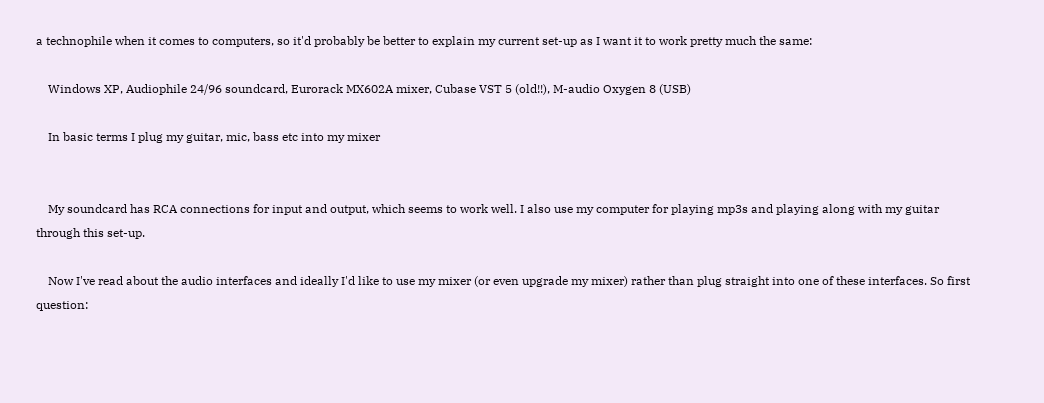a technophile when it comes to computers, so it'd probably be better to explain my current set-up as I want it to work pretty much the same:

    Windows XP, Audiophile 24/96 soundcard, Eurorack MX602A mixer, Cubase VST 5 (old!!), M-audio Oxygen 8 (USB)

    In basic terms I plug my guitar, mic, bass etc into my mixer


    My soundcard has RCA connections for input and output, which seems to work well. I also use my computer for playing mp3s and playing along with my guitar through this set-up.

    Now I've read about the audio interfaces and ideally I'd like to use my mixer (or even upgrade my mixer) rather than plug straight into one of these interfaces. So first question: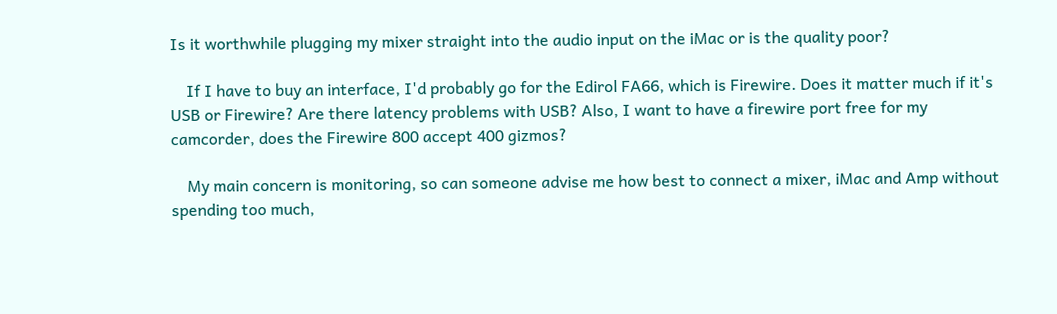Is it worthwhile plugging my mixer straight into the audio input on the iMac or is the quality poor?

    If I have to buy an interface, I'd probably go for the Edirol FA66, which is Firewire. Does it matter much if it's USB or Firewire? Are there latency problems with USB? Also, I want to have a firewire port free for my camcorder, does the Firewire 800 accept 400 gizmos?

    My main concern is monitoring, so can someone advise me how best to connect a mixer, iMac and Amp without spending too much,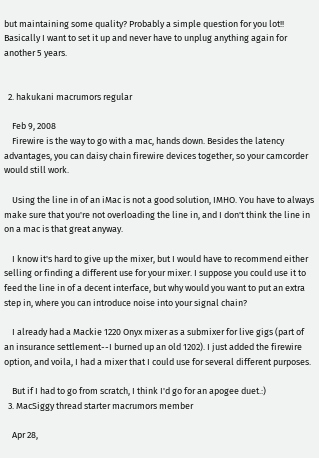but maintaining some quality? Probably a simple question for you lot!! Basically I want to set it up and never have to unplug anything again for another 5 years.


  2. hakukani macrumors regular

    Feb 9, 2008
    Firewire is the way to go with a mac, hands down. Besides the latency advantages, you can daisy chain firewire devices together, so your camcorder would still work.

    Using the line in of an iMac is not a good solution, IMHO. You have to always make sure that you're not overloading the line in, and I don't think the line in on a mac is that great anyway.

    I know it's hard to give up the mixer, but I would have to recommend either selling or finding a different use for your mixer. I suppose you could use it to feed the line in of a decent interface, but why would you want to put an extra step in, where you can introduce noise into your signal chain?

    I already had a Mackie 1220 Onyx mixer as a submixer for live gigs (part of an insurance settlement--I burned up an old 1202). I just added the firewire option, and voila, I had a mixer that I could use for several different purposes.

    But if I had to go from scratch, I think I'd go for an apogee duet.:)
  3. MacSiggy thread starter macrumors member

    Apr 28,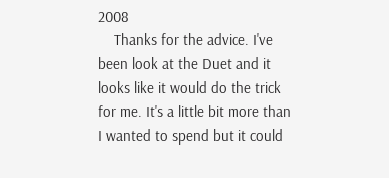2008
    Thanks for the advice. I've been look at the Duet and it looks like it would do the trick for me. It's a little bit more than I wanted to spend but it could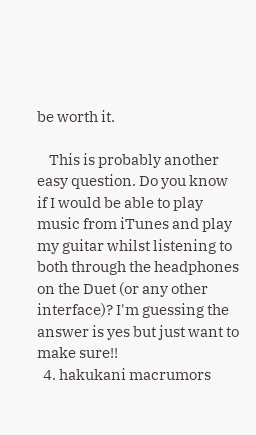be worth it.

    This is probably another easy question. Do you know if I would be able to play music from iTunes and play my guitar whilst listening to both through the headphones on the Duet (or any other interface)? I'm guessing the answer is yes but just want to make sure!!
  4. hakukani macrumors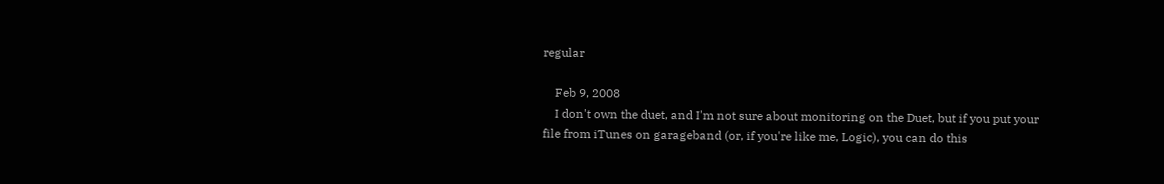regular

    Feb 9, 2008
    I don't own the duet, and I'm not sure about monitoring on the Duet, but if you put your file from iTunes on garageband (or, if you're like me, Logic), you can do this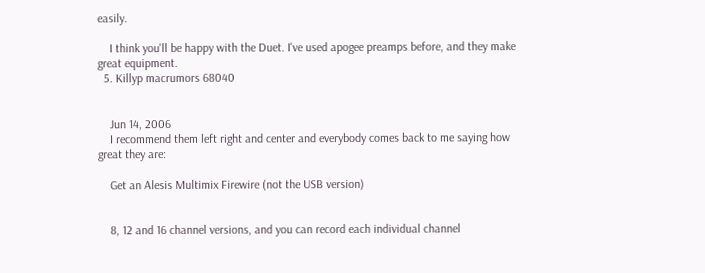easily.

    I think you'll be happy with the Duet. I've used apogee preamps before, and they make great equipment.
  5. Killyp macrumors 68040


    Jun 14, 2006
    I recommend them left right and center and everybody comes back to me saying how great they are:

    Get an Alesis Multimix Firewire (not the USB version)


    8, 12 and 16 channel versions, and you can record each individual channel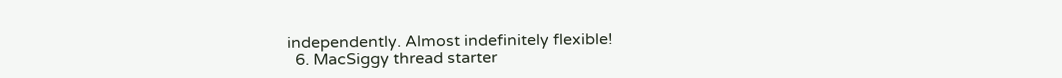independently. Almost indefinitely flexible!
  6. MacSiggy thread starter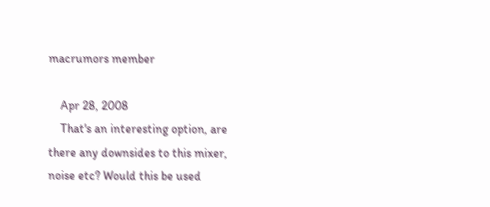macrumors member

    Apr 28, 2008
    That's an interesting option, are there any downsides to this mixer, noise etc? Would this be used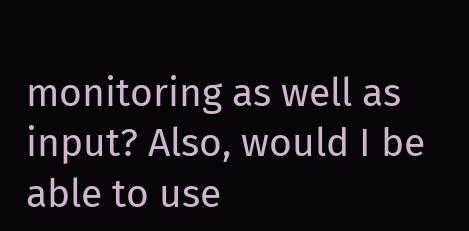monitoring as well as input? Also, would I be able to use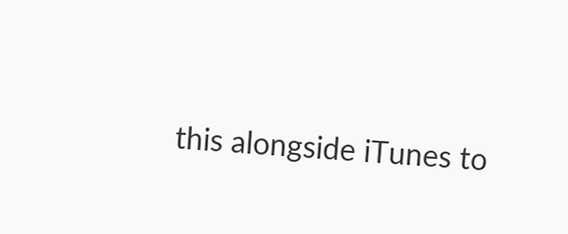this alongside iTunes to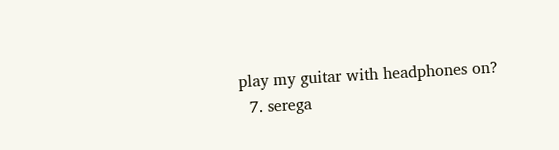play my guitar with headphones on?
  7. serega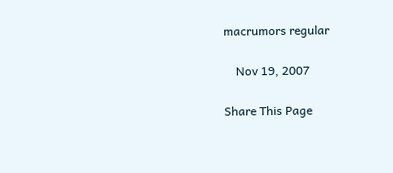macrumors regular

    Nov 19, 2007

Share This Page